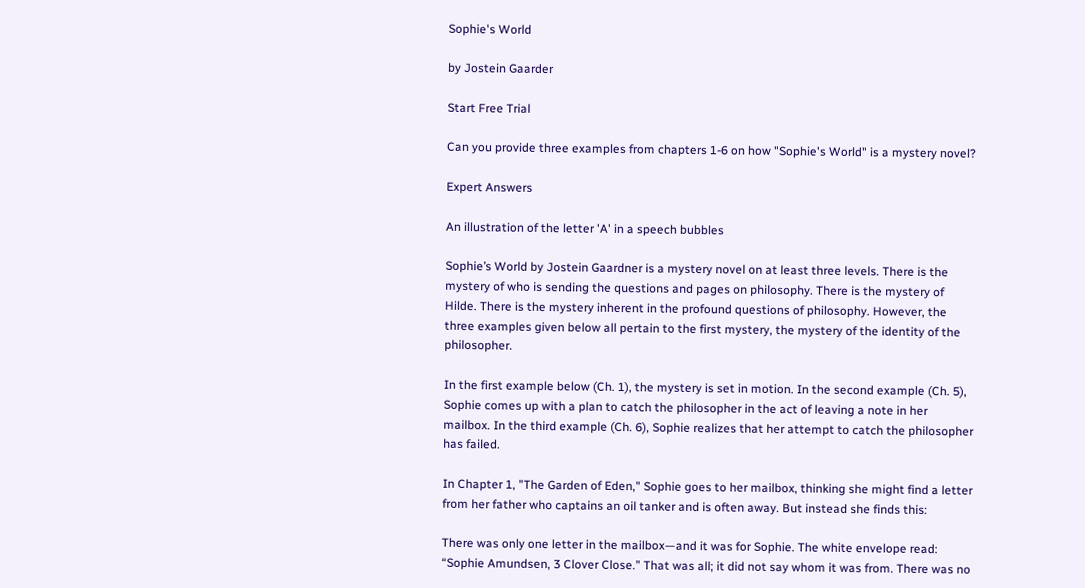Sophie's World

by Jostein Gaarder

Start Free Trial

Can you provide three examples from chapters 1-6 on how "Sophie's World" is a mystery novel?

Expert Answers

An illustration of the letter 'A' in a speech bubbles

Sophie’s World by Jostein Gaardner is a mystery novel on at least three levels. There is the mystery of who is sending the questions and pages on philosophy. There is the mystery of Hilde. There is the mystery inherent in the profound questions of philosophy. However, the three examples given below all pertain to the first mystery, the mystery of the identity of the philosopher.

In the first example below (Ch. 1), the mystery is set in motion. In the second example (Ch. 5), Sophie comes up with a plan to catch the philosopher in the act of leaving a note in her mailbox. In the third example (Ch. 6), Sophie realizes that her attempt to catch the philosopher has failed.

In Chapter 1, "The Garden of Eden," Sophie goes to her mailbox, thinking she might find a letter from her father who captains an oil tanker and is often away. But instead she finds this:

There was only one letter in the mailbox—and it was for Sophie. The white envelope read: “Sophie Amundsen, 3 Clover Close.” That was all; it did not say whom it was from. There was no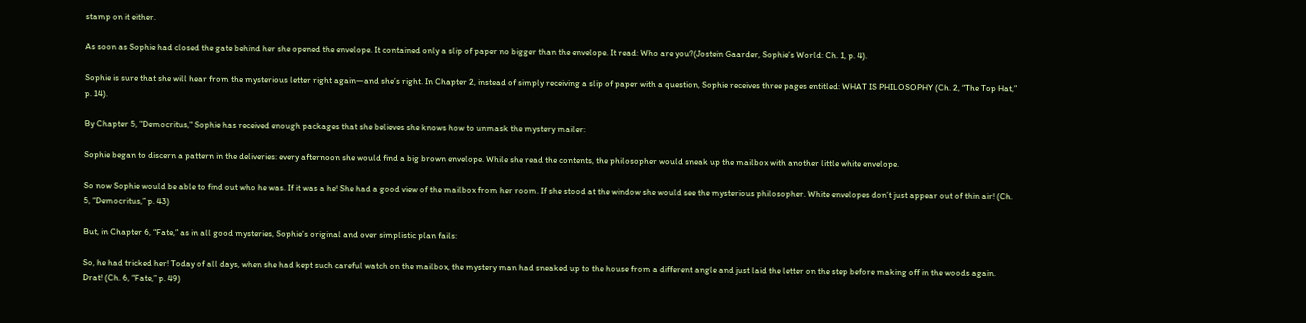stamp on it either.

As soon as Sophie had closed the gate behind her she opened the envelope. It contained only a slip of paper no bigger than the envelope. It read: Who are you?(Jostein Gaarder, Sophie’s World: Ch. 1, p. 4).

Sophie is sure that she will hear from the mysterious letter right again—and she’s right. In Chapter 2, instead of simply receiving a slip of paper with a question, Sophie receives three pages entitled: WHAT IS PHILOSOPHY (Ch. 2, “The Top Hat,” p. 14).

By Chapter 5, "Democritus," Sophie has received enough packages that she believes she knows how to unmask the mystery mailer:

Sophie began to discern a pattern in the deliveries: every afternoon she would find a big brown envelope. While she read the contents, the philosopher would sneak up the mailbox with another little white envelope.

So now Sophie would be able to find out who he was. If it was a he! She had a good view of the mailbox from her room. If she stood at the window she would see the mysterious philosopher. White envelopes don’t just appear out of thin air! (Ch. 5, “Democritus,” p. 43)

But, in Chapter 6, “Fate,” as in all good mysteries, Sophie’s original and over simplistic plan fails:

So, he had tricked her! Today of all days, when she had kept such careful watch on the mailbox, the mystery man had sneaked up to the house from a different angle and just laid the letter on the step before making off in the woods again. Drat! (Ch. 6, “Fate,” p. 49)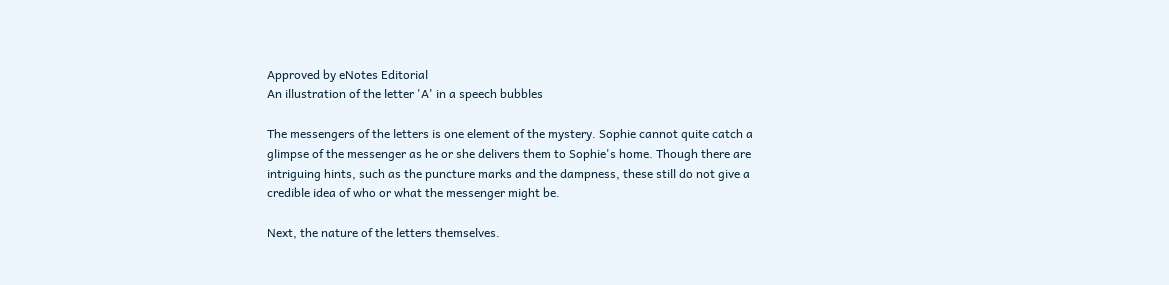Approved by eNotes Editorial
An illustration of the letter 'A' in a speech bubbles

The messengers of the letters is one element of the mystery. Sophie cannot quite catch a glimpse of the messenger as he or she delivers them to Sophie's home. Though there are intriguing hints, such as the puncture marks and the dampness, these still do not give a credible idea of who or what the messenger might be.

Next, the nature of the letters themselves.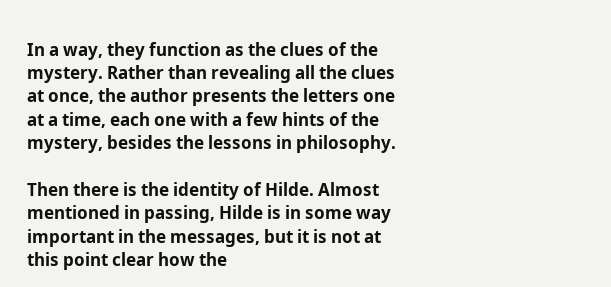In a way, they function as the clues of the mystery. Rather than revealing all the clues at once, the author presents the letters one at a time, each one with a few hints of the mystery, besides the lessons in philosophy.

Then there is the identity of Hilde. Almost mentioned in passing, Hilde is in some way important in the messages, but it is not at this point clear how the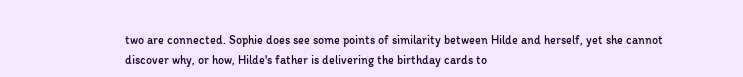two are connected. Sophie does see some points of similarity between Hilde and herself, yet she cannot discover why, or how, Hilde's father is delivering the birthday cards to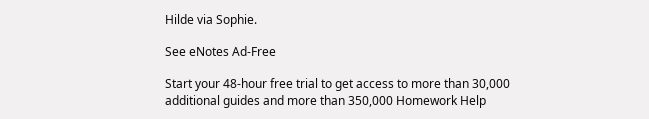Hilde via Sophie.

See eNotes Ad-Free

Start your 48-hour free trial to get access to more than 30,000 additional guides and more than 350,000 Homework Help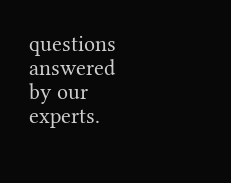questions answered by our experts.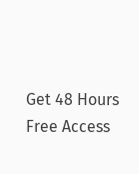Get 48 Hours Free Access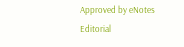Approved by eNotes Editorial